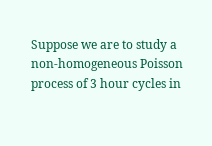Suppose we are to study a non-homogeneous Poisson process of 3 hour cycles in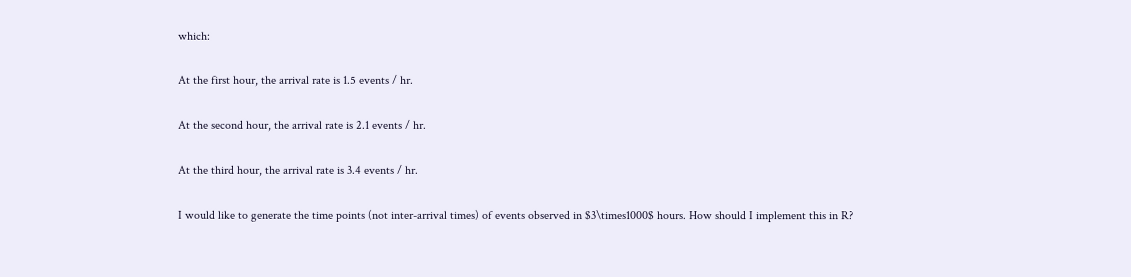which:

At the first hour, the arrival rate is 1.5 events / hr.

At the second hour, the arrival rate is 2.1 events / hr.

At the third hour, the arrival rate is 3.4 events / hr.

I would like to generate the time points (not inter-arrival times) of events observed in $3\times1000$ hours. How should I implement this in R?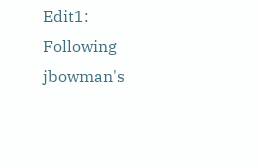Edit1: Following jbowman's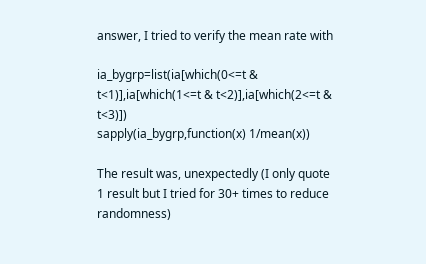answer, I tried to verify the mean rate with

ia_bygrp=list(ia[which(0<=t & t<1)],ia[which(1<=t & t<2)],ia[which(2<=t & t<3)])
sapply(ia_bygrp,function(x) 1/mean(x))

The result was, unexpectedly (I only quote 1 result but I tried for 30+ times to reduce randomness)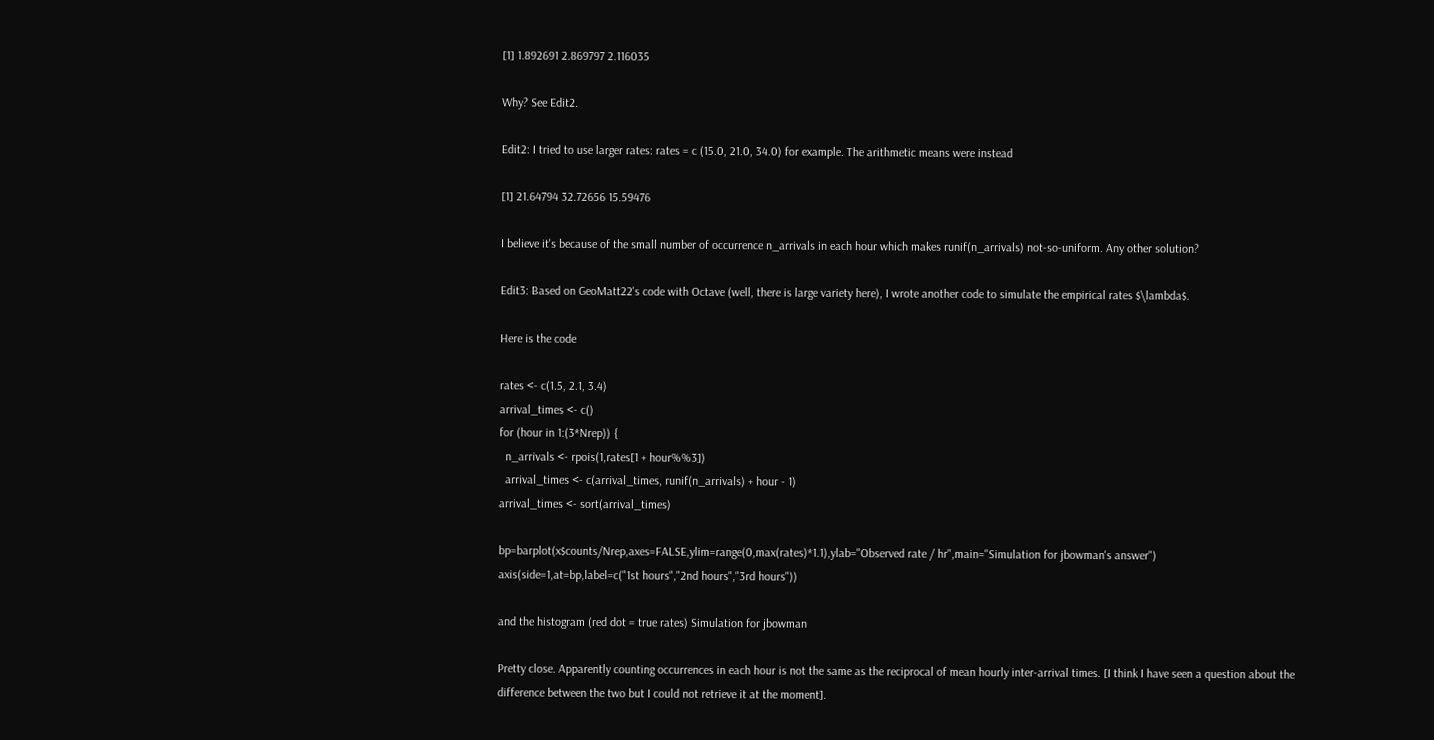[1] 1.892691 2.869797 2.116035

Why? See Edit2.

Edit2: I tried to use larger rates: rates = c (15.0, 21.0, 34.0) for example. The arithmetic means were instead

[1] 21.64794 32.72656 15.59476

I believe it's because of the small number of occurrence n_arrivals in each hour which makes runif(n_arrivals) not-so-uniform. Any other solution?

Edit3: Based on GeoMatt22's code with Octave (well, there is large variety here), I wrote another code to simulate the empirical rates $\lambda$.

Here is the code

rates <- c(1.5, 2.1, 3.4)
arrival_times <- c()
for (hour in 1:(3*Nrep)) {
  n_arrivals <- rpois(1,rates[1 + hour%%3])
  arrival_times <- c(arrival_times, runif(n_arrivals) + hour - 1)
arrival_times <- sort(arrival_times)

bp=barplot(x$counts/Nrep,axes=FALSE,ylim=range(0,max(rates)*1.1),ylab="Observed rate / hr",main="Simulation for jbowman's answer")
axis(side=1,at=bp,label=c("1st hours","2nd hours","3rd hours"))

and the histogram (red dot = true rates) Simulation for jbowman

Pretty close. Apparently counting occurrences in each hour is not the same as the reciprocal of mean hourly inter-arrival times. [I think I have seen a question about the difference between the two but I could not retrieve it at the moment].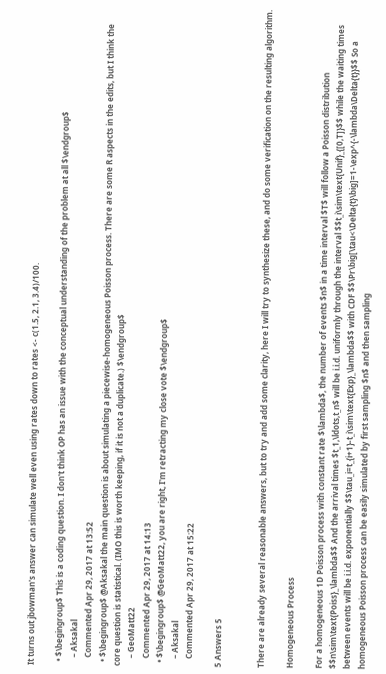It turns out jbowman's answer can simulate well even using rates down to rates <- c(1.5, 2.1, 3.4)/100.

  • $\begingroup$ This is a coding question. I don't think OP has an issue with the conceptual understanding of the problem at all $\endgroup$
    – Aksakal
    Commented Apr 29, 2017 at 13:52
  • $\begingroup$ @Aksakal the main question is about simulating a piecewise-homogeneous Poisson process. There are some R aspects in the edits, but I think the core question is statistical. (IMO this is worth keeping, if it is not a duplicate.) $\endgroup$
    – GeoMatt22
    Commented Apr 29, 2017 at 14:13
  • $\begingroup$ @GeoMatt22, you are right, I'm retracting my close vote $\endgroup$
    – Aksakal
    Commented Apr 29, 2017 at 15:22

5 Answers 5


There are already several reasonable answers, but to try and add some clarity, here I will try to synthesize these, and do some verification on the resulting algorithm.

Homogeneous Process

For a homogeneous 1D Poisson process with constant rate $\lambda$, the number of events $n$ in a time interval $T$ will follow a Poisson distribution $$n\sim\text{Poiss}_\lambda$$ And the arrival times $t_1,\ldots,t_n$ will be i.i.d. uniformly through the interval $$t_i\sim\text{Unif}_{[0,T]}$$ while the waiting times between events will be i.i.d. exponentially $$\tau_i=t_{i+1}-t_i\sim\text{Exp}_\lambda$$ with CDF $$\Pr\big[\tau<\Delta{t}\big]=1-\exp^{-\lambda\Delta{t}}$$ So a homogeneous Poisson process can be easily simulated by first sampling $n$ and then sampling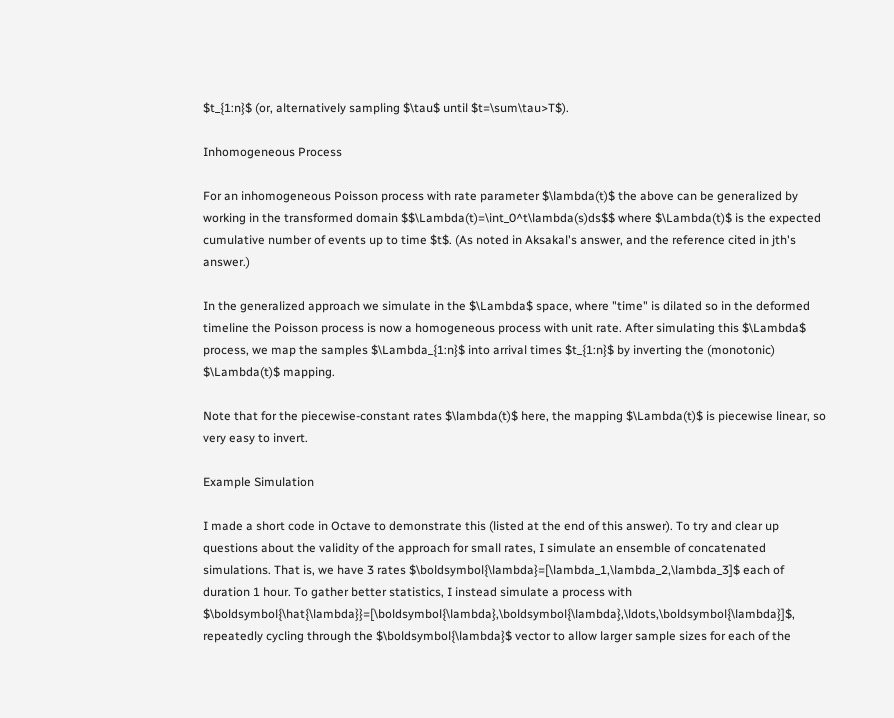$t_{1:n}$ (or, alternatively sampling $\tau$ until $t=\sum\tau>T$).

Inhomogeneous Process

For an inhomogeneous Poisson process with rate parameter $\lambda(t)$ the above can be generalized by working in the transformed domain $$\Lambda(t)=\int_0^t\lambda(s)ds$$ where $\Lambda(t)$ is the expected cumulative number of events up to time $t$. (As noted in Aksakal's answer, and the reference cited in jth's answer.)

In the generalized approach we simulate in the $\Lambda$ space, where "time" is dilated so in the deformed timeline the Poisson process is now a homogeneous process with unit rate. After simulating this $\Lambda$ process, we map the samples $\Lambda_{1:n}$ into arrival times $t_{1:n}$ by inverting the (monotonic) $\Lambda(t)$ mapping.

Note that for the piecewise-constant rates $\lambda(t)$ here, the mapping $\Lambda(t)$ is piecewise linear, so very easy to invert.

Example Simulation

I made a short code in Octave to demonstrate this (listed at the end of this answer). To try and clear up questions about the validity of the approach for small rates, I simulate an ensemble of concatenated simulations. That is, we have 3 rates $\boldsymbol{\lambda}=[\lambda_1,\lambda_2,\lambda_3]$ each of duration 1 hour. To gather better statistics, I instead simulate a process with $\boldsymbol{\hat{\lambda}}=[\boldsymbol{\lambda},\boldsymbol{\lambda},\ldots,\boldsymbol{\lambda}]$, repeatedly cycling through the $\boldsymbol{\lambda}$ vector to allow larger sample sizes for each of the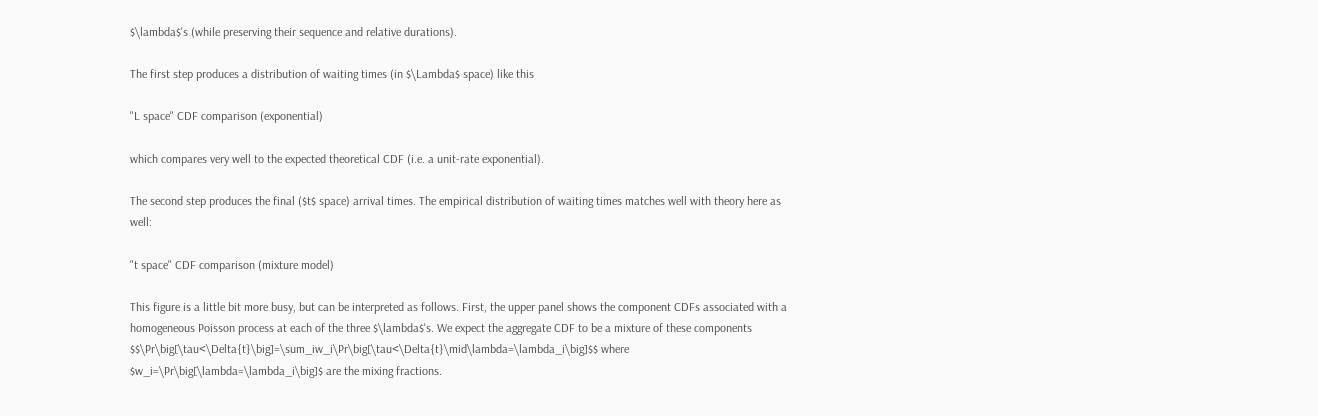$\lambda$'s (while preserving their sequence and relative durations).

The first step produces a distribution of waiting times (in $\Lambda$ space) like this

"L space" CDF comparison (exponential)

which compares very well to the expected theoretical CDF (i.e. a unit-rate exponential).

The second step produces the final ($t$ space) arrival times. The empirical distribution of waiting times matches well with theory here as well:

"t space" CDF comparison (mixture model)

This figure is a little bit more busy, but can be interpreted as follows. First, the upper panel shows the component CDFs associated with a homogeneous Poisson process at each of the three $\lambda$'s. We expect the aggregate CDF to be a mixture of these components $$\Pr\big[\tau<\Delta{t}\big]=\sum_iw_i\Pr\big[\tau<\Delta{t}\mid\lambda=\lambda_i\big]$$ where $w_i=\Pr\big[\lambda=\lambda_i\big]$ are the mixing fractions.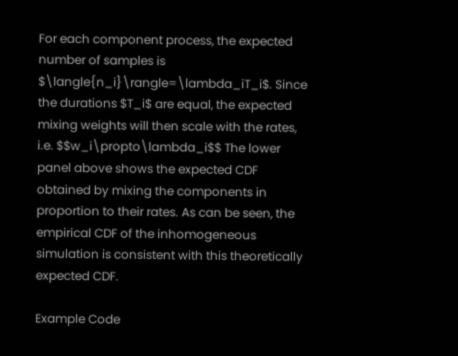For each component process, the expected number of samples is $\langle{n_i}\rangle=\lambda_iT_i$. Since the durations $T_i$ are equal, the expected mixing weights will then scale with the rates, i.e. $$w_i\propto\lambda_i$$ The lower panel above shows the expected CDF obtained by mixing the components in proportion to their rates. As can be seen, the empirical CDF of the inhomogeneous simulation is consistent with this theoretically expected CDF.

Example Code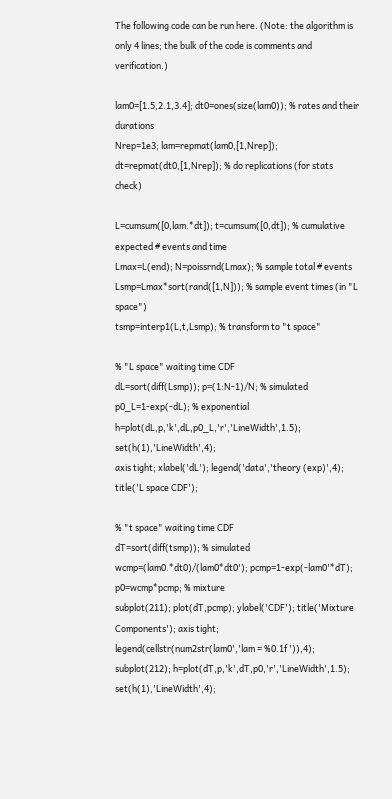The following code can be run here. (Note: the algorithm is only 4 lines; the bulk of the code is comments and verification.)

lam0=[1.5,2.1,3.4]; dt0=ones(size(lam0)); % rates and their durations
Nrep=1e3; lam=repmat(lam0,[1,Nrep]); dt=repmat(dt0,[1,Nrep]); % do replications (for stats check)

L=cumsum([0,lam.*dt]); t=cumsum([0,dt]); % cumulative expected # events and time
Lmax=L(end); N=poissrnd(Lmax); % sample total # events
Lsmp=Lmax*sort(rand([1,N])); % sample event times (in "L space")
tsmp=interp1(L,t,Lsmp); % transform to "t space"

% "L space" waiting time CDF
dL=sort(diff(Lsmp)); p=(1:N-1)/N; % simulated
p0_L=1-exp(-dL); % exponential
h=plot(dL,p,'k',dL,p0_L,'r','LineWidth',1.5); set(h(1),'LineWidth',4);
axis tight; xlabel('dL'); legend('data','theory (exp)',4); title('L space CDF');

% "t space" waiting time CDF
dT=sort(diff(tsmp)); % simulated
wcmp=(lam0.*dt0)/(lam0*dt0'); pcmp=1-exp(-lam0'*dT); p0=wcmp*pcmp; % mixture
subplot(211); plot(dT,pcmp); ylabel('CDF'); title('Mixture Components'); axis tight;
legend(cellstr(num2str(lam0','lam = %0.1f ')),4);
subplot(212); h=plot(dT,p,'k',dT,p0,'r','LineWidth',1.5);  set(h(1),'LineWidth',4);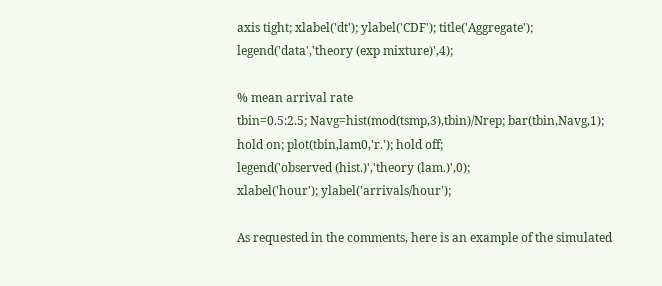axis tight; xlabel('dt'); ylabel('CDF'); title('Aggregate');
legend('data','theory (exp mixture)',4);

% mean arrival rate
tbin=0.5:2.5; Navg=hist(mod(tsmp,3),tbin)/Nrep; bar(tbin,Navg,1);
hold on; plot(tbin,lam0,'r.'); hold off;
legend('observed (hist.)','theory (lam.)',0);
xlabel('hour'); ylabel('arrivals/hour');

As requested in the comments, here is an example of the simulated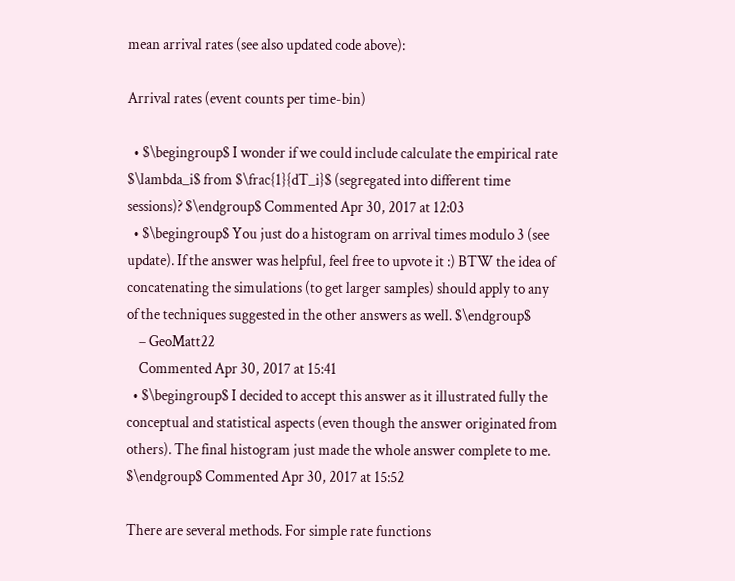mean arrival rates (see also updated code above):

Arrival rates (event counts per time-bin)

  • $\begingroup$ I wonder if we could include calculate the empirical rate $\lambda_i$ from $\frac{1}{dT_i}$ (segregated into different time sessions)? $\endgroup$ Commented Apr 30, 2017 at 12:03
  • $\begingroup$ You just do a histogram on arrival times modulo 3 (see update). If the answer was helpful, feel free to upvote it :) BTW the idea of concatenating the simulations (to get larger samples) should apply to any of the techniques suggested in the other answers as well. $\endgroup$
    – GeoMatt22
    Commented Apr 30, 2017 at 15:41
  • $\begingroup$ I decided to accept this answer as it illustrated fully the conceptual and statistical aspects (even though the answer originated from others). The final histogram just made the whole answer complete to me. $\endgroup$ Commented Apr 30, 2017 at 15:52

There are several methods. For simple rate functions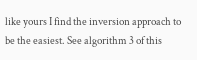like yours I find the inversion approach to be the easiest. See algorithm 3 of this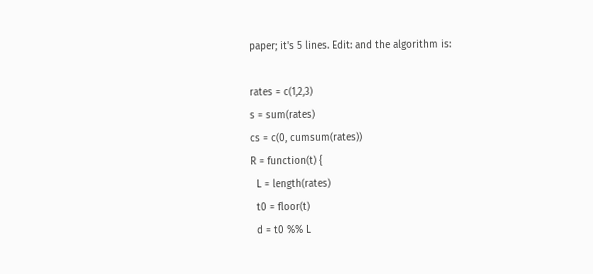paper; it's 5 lines. Edit: and the algorithm is:

rates = c(1,2,3)
s = sum(rates)
cs = c(0, cumsum(rates))
R = function(t) {
  L = length(rates)
  t0 = floor(t)
  d = t0 %% L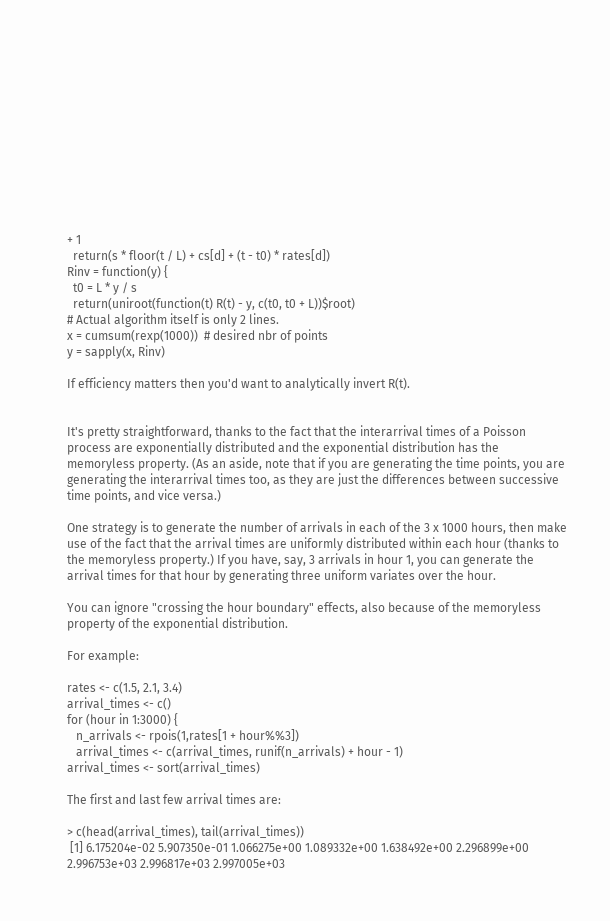+ 1
  return(s * floor(t / L) + cs[d] + (t - t0) * rates[d])
Rinv = function(y) {
  t0 = L * y / s
  return(uniroot(function(t) R(t) - y, c(t0, t0 + L))$root)
# Actual algorithm itself is only 2 lines.
x = cumsum(rexp(1000))  # desired nbr of points
y = sapply(x, Rinv)

If efficiency matters then you'd want to analytically invert R(t).


It's pretty straightforward, thanks to the fact that the interarrival times of a Poisson process are exponentially distributed and the exponential distribution has the memoryless property. (As an aside, note that if you are generating the time points, you are generating the interarrival times too, as they are just the differences between successive time points, and vice versa.)

One strategy is to generate the number of arrivals in each of the 3 x 1000 hours, then make use of the fact that the arrival times are uniformly distributed within each hour (thanks to the memoryless property.) If you have, say, 3 arrivals in hour 1, you can generate the arrival times for that hour by generating three uniform variates over the hour.

You can ignore "crossing the hour boundary" effects, also because of the memoryless property of the exponential distribution.

For example:

rates <- c(1.5, 2.1, 3.4)
arrival_times <- c()
for (hour in 1:3000) {
   n_arrivals <- rpois(1,rates[1 + hour%%3])
   arrival_times <- c(arrival_times, runif(n_arrivals) + hour - 1)
arrival_times <- sort(arrival_times)

The first and last few arrival times are:

> c(head(arrival_times), tail(arrival_times))
 [1] 6.175204e-02 5.907350e-01 1.066275e+00 1.089332e+00 1.638492e+00 2.296899e+00 2.996753e+03 2.996817e+03 2.997005e+03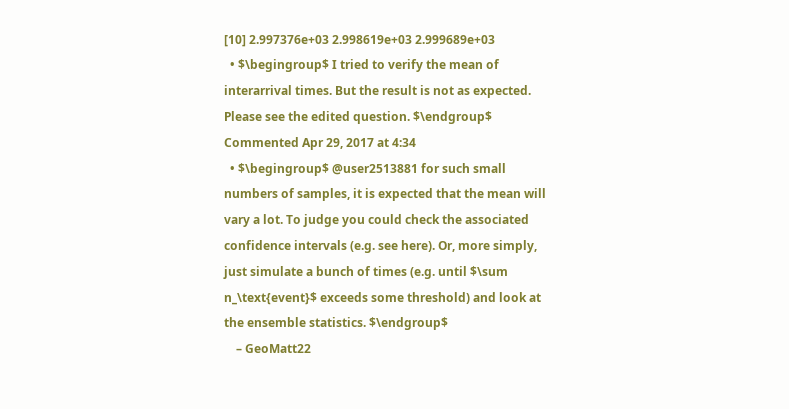[10] 2.997376e+03 2.998619e+03 2.999689e+03
  • $\begingroup$ I tried to verify the mean of interarrival times. But the result is not as expected. Please see the edited question. $\endgroup$ Commented Apr 29, 2017 at 4:34
  • $\begingroup$ @user2513881 for such small numbers of samples, it is expected that the mean will vary a lot. To judge you could check the associated confidence intervals (e.g. see here). Or, more simply, just simulate a bunch of times (e.g. until $\sum n_\text{event}$ exceeds some threshold) and look at the ensemble statistics. $\endgroup$
    – GeoMatt22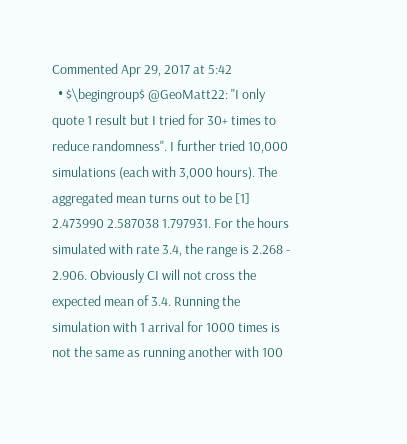Commented Apr 29, 2017 at 5:42
  • $\begingroup$ @GeoMatt22: "I only quote 1 result but I tried for 30+ times to reduce randomness". I further tried 10,000 simulations (each with 3,000 hours). The aggregated mean turns out to be [1] 2.473990 2.587038 1.797931. For the hours simulated with rate 3.4, the range is 2.268 - 2.906. Obviously CI will not cross the expected mean of 3.4. Running the simulation with 1 arrival for 1000 times is not the same as running another with 100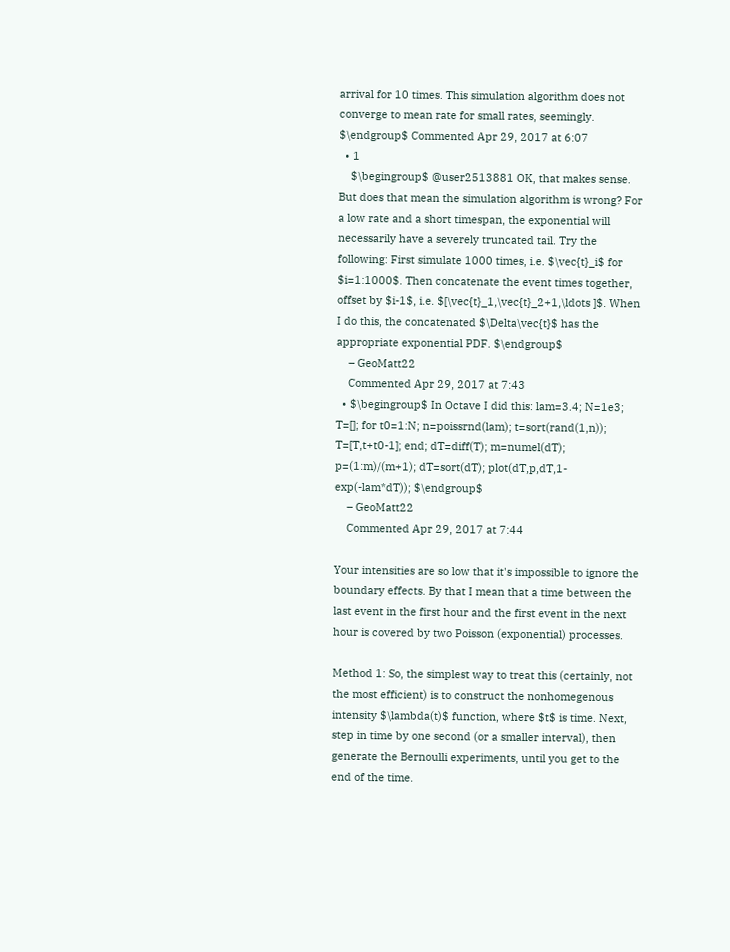arrival for 10 times. This simulation algorithm does not converge to mean rate for small rates, seemingly. $\endgroup$ Commented Apr 29, 2017 at 6:07
  • 1
    $\begingroup$ @user2513881 OK, that makes sense. But does that mean the simulation algorithm is wrong? For a low rate and a short timespan, the exponential will necessarily have a severely truncated tail. Try the following: First simulate 1000 times, i.e. $\vec{t}_i$ for $i=1:1000$. Then concatenate the event times together, offset by $i-1$, i.e. $[\vec{t}_1,\vec{t}_2+1,\ldots ]$. When I do this, the concatenated $\Delta\vec{t}$ has the appropriate exponential PDF. $\endgroup$
    – GeoMatt22
    Commented Apr 29, 2017 at 7:43
  • $\begingroup$ In Octave I did this: lam=3.4; N=1e3; T=[]; for t0=1:N; n=poissrnd(lam); t=sort(rand(1,n)); T=[T,t+t0-1]; end; dT=diff(T); m=numel(dT); p=(1:m)/(m+1); dT=sort(dT); plot(dT,p,dT,1-exp(-lam*dT)); $\endgroup$
    – GeoMatt22
    Commented Apr 29, 2017 at 7:44

Your intensities are so low that it's impossible to ignore the boundary effects. By that I mean that a time between the last event in the first hour and the first event in the next hour is covered by two Poisson (exponential) processes.

Method 1: So, the simplest way to treat this (certainly, not the most efficient) is to construct the nonhomegenous intensity $\lambda(t)$ function, where $t$ is time. Next, step in time by one second (or a smaller interval), then generate the Bernoulli experiments, until you get to the end of the time.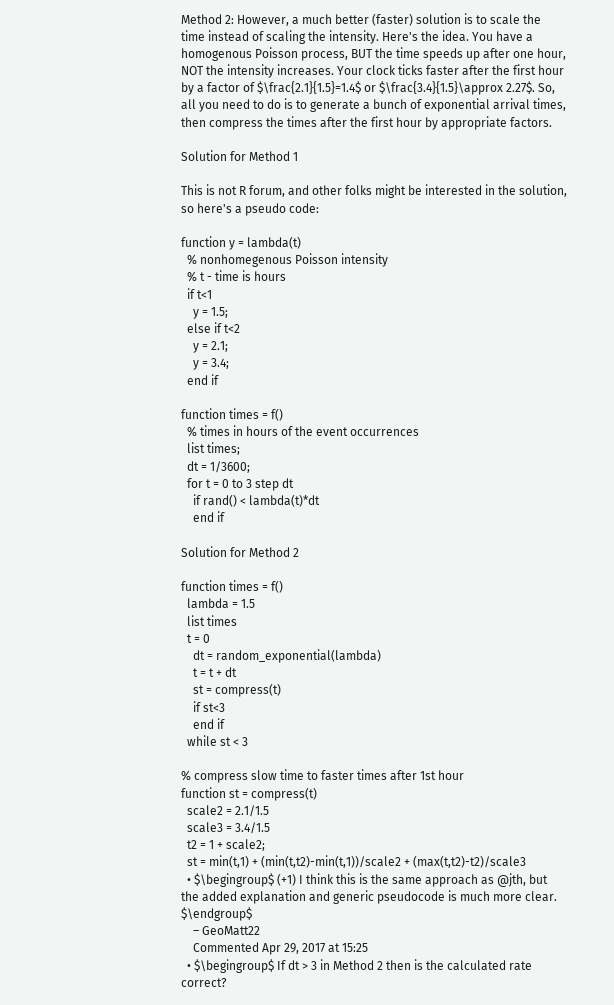Method 2: However, a much better (faster) solution is to scale the time instead of scaling the intensity. Here's the idea. You have a homogenous Poisson process, BUT the time speeds up after one hour, NOT the intensity increases. Your clock ticks faster after the first hour by a factor of $\frac{2.1}{1.5}=1.4$ or $\frac{3.4}{1.5}\approx 2.27$. So, all you need to do is to generate a bunch of exponential arrival times, then compress the times after the first hour by appropriate factors.

Solution for Method 1

This is not R forum, and other folks might be interested in the solution, so here's a pseudo code:

function y = lambda(t)
  % nonhomegenous Poisson intensity
  % t - time is hours
  if t<1
    y = 1.5;
  else if t<2
    y = 2.1;
    y = 3.4;
  end if

function times = f()
  % times in hours of the event occurrences
  list times;
  dt = 1/3600;
  for t = 0 to 3 step dt
    if rand() < lambda(t)*dt
    end if

Solution for Method 2

function times = f()
  lambda = 1.5
  list times
  t = 0
    dt = random_exponential(lambda)
    t = t + dt
    st = compress(t)
    if st<3
    end if
  while st < 3

% compress slow time to faster times after 1st hour
function st = compress(t)
  scale2 = 2.1/1.5
  scale3 = 3.4/1.5
  t2 = 1 + scale2;
  st = min(t,1) + (min(t,t2)-min(t,1))/scale2 + (max(t,t2)-t2)/scale3
  • $\begingroup$ (+1) I think this is the same approach as @jth, but the added explanation and generic pseudocode is much more clear. $\endgroup$
    – GeoMatt22
    Commented Apr 29, 2017 at 15:25
  • $\begingroup$ If dt > 3 in Method 2 then is the calculated rate correct?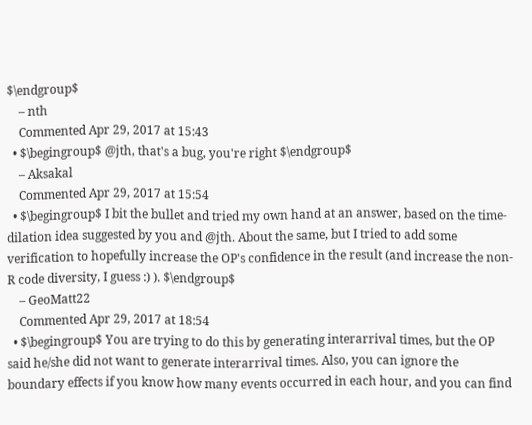$\endgroup$
    – nth
    Commented Apr 29, 2017 at 15:43
  • $\begingroup$ @jth, that's a bug, you're right $\endgroup$
    – Aksakal
    Commented Apr 29, 2017 at 15:54
  • $\begingroup$ I bit the bullet and tried my own hand at an answer, based on the time-dilation idea suggested by you and @jth. About the same, but I tried to add some verification to hopefully increase the OP's confidence in the result (and increase the non-R code diversity, I guess :) ). $\endgroup$
    – GeoMatt22
    Commented Apr 29, 2017 at 18:54
  • $\begingroup$ You are trying to do this by generating interarrival times, but the OP said he/she did not want to generate interarrival times. Also, you can ignore the boundary effects if you know how many events occurred in each hour, and you can find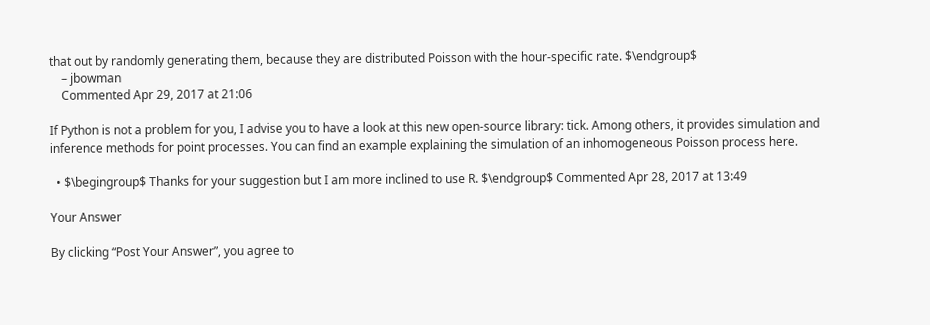that out by randomly generating them, because they are distributed Poisson with the hour-specific rate. $\endgroup$
    – jbowman
    Commented Apr 29, 2017 at 21:06

If Python is not a problem for you, I advise you to have a look at this new open-source library: tick. Among others, it provides simulation and inference methods for point processes. You can find an example explaining the simulation of an inhomogeneous Poisson process here.

  • $\begingroup$ Thanks for your suggestion but I am more inclined to use R. $\endgroup$ Commented Apr 28, 2017 at 13:49

Your Answer

By clicking “Post Your Answer”, you agree to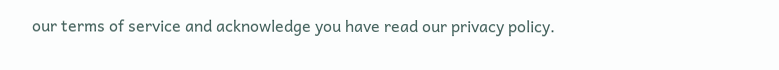our terms of service and acknowledge you have read our privacy policy.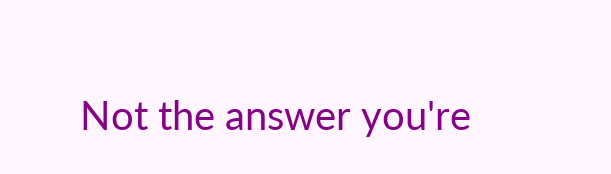Not the answer you're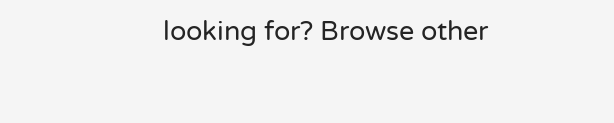looking for? Browse other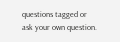questions tagged or ask your own question.